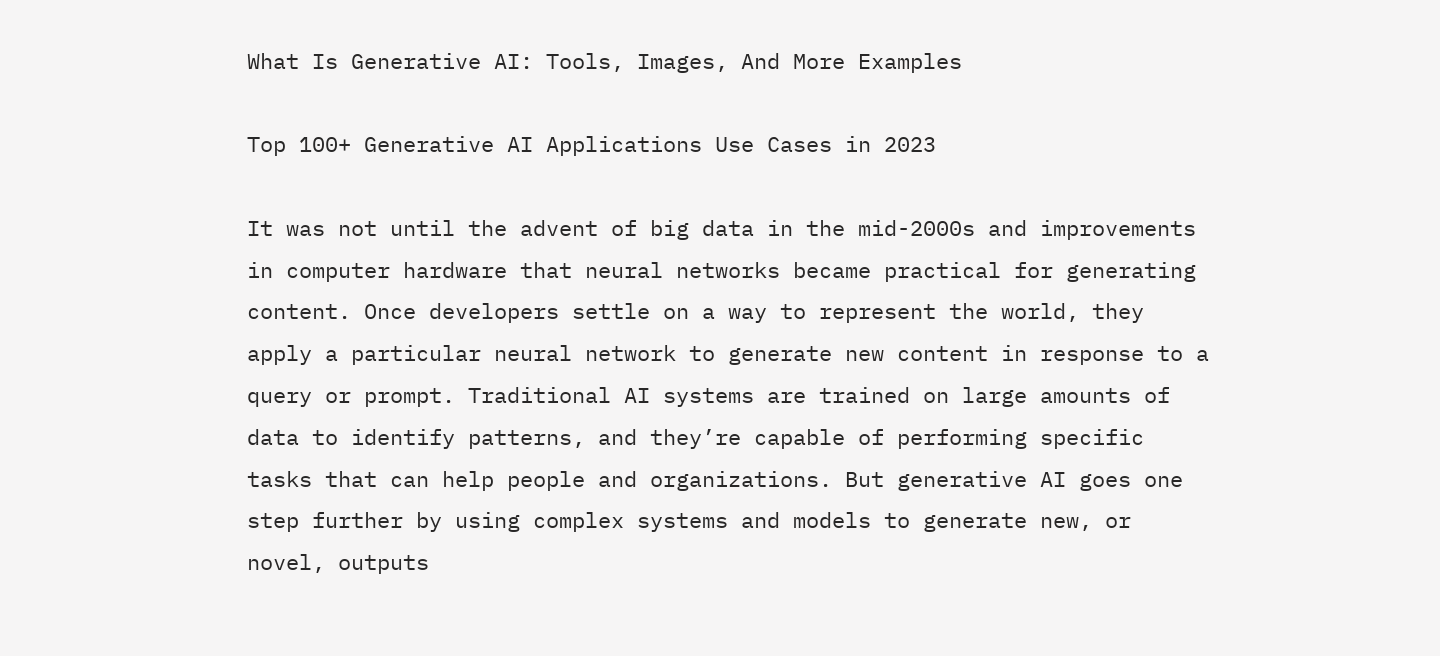What Is Generative AI: Tools, Images, And More Examples

Top 100+ Generative AI Applications Use Cases in 2023

It was not until the advent of big data in the mid-2000s and improvements in computer hardware that neural networks became practical for generating content. Once developers settle on a way to represent the world, they apply a particular neural network to generate new content in response to a query or prompt. Traditional AI systems are trained on large amounts of data to identify patterns, and they’re capable of performing specific tasks that can help people and organizations. But generative AI goes one step further by using complex systems and models to generate new, or novel, outputs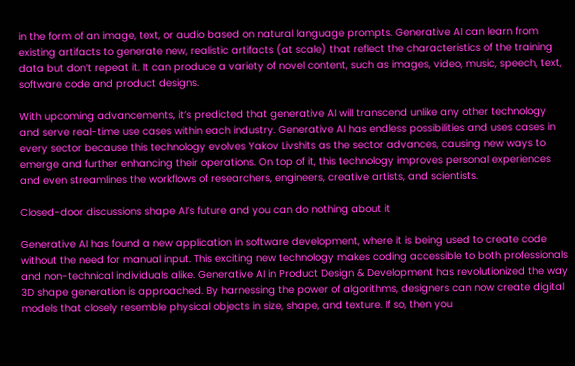in the form of an image, text, or audio based on natural language prompts. Generative AI can learn from existing artifacts to generate new, realistic artifacts (at scale) that reflect the characteristics of the training data but don’t repeat it. It can produce a variety of novel content, such as images, video, music, speech, text, software code and product designs.

With upcoming advancements, it’s predicted that generative AI will transcend unlike any other technology and serve real-time use cases within each industry. Generative AI has endless possibilities and uses cases in every sector because this technology evolves Yakov Livshits as the sector advances, causing new ways to emerge and further enhancing their operations. On top of it, this technology improves personal experiences and even streamlines the workflows of researchers, engineers, creative artists, and scientists.

Closed-door discussions shape AI’s future and you can do nothing about it

Generative AI has found a new application in software development, where it is being used to create code without the need for manual input. This exciting new technology makes coding accessible to both professionals and non-technical individuals alike. Generative AI in Product Design & Development has revolutionized the way 3D shape generation is approached. By harnessing the power of algorithms, designers can now create digital models that closely resemble physical objects in size, shape, and texture. If so, then you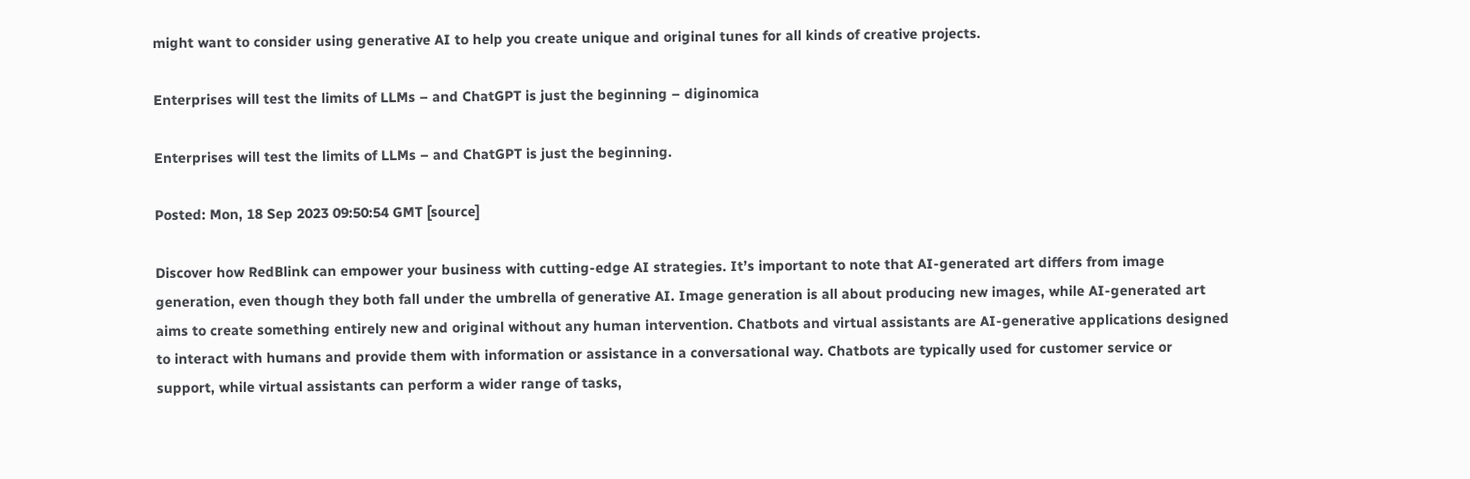might want to consider using generative AI to help you create unique and original tunes for all kinds of creative projects.

Enterprises will test the limits of LLMs – and ChatGPT is just the beginning – diginomica

Enterprises will test the limits of LLMs – and ChatGPT is just the beginning.

Posted: Mon, 18 Sep 2023 09:50:54 GMT [source]

Discover how RedBlink can empower your business with cutting-edge AI strategies. It’s important to note that AI-generated art differs from image generation, even though they both fall under the umbrella of generative AI. Image generation is all about producing new images, while AI-generated art aims to create something entirely new and original without any human intervention. Chatbots and virtual assistants are AI-generative applications designed to interact with humans and provide them with information or assistance in a conversational way. Chatbots are typically used for customer service or support, while virtual assistants can perform a wider range of tasks,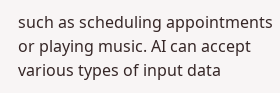such as scheduling appointments or playing music. AI can accept various types of input data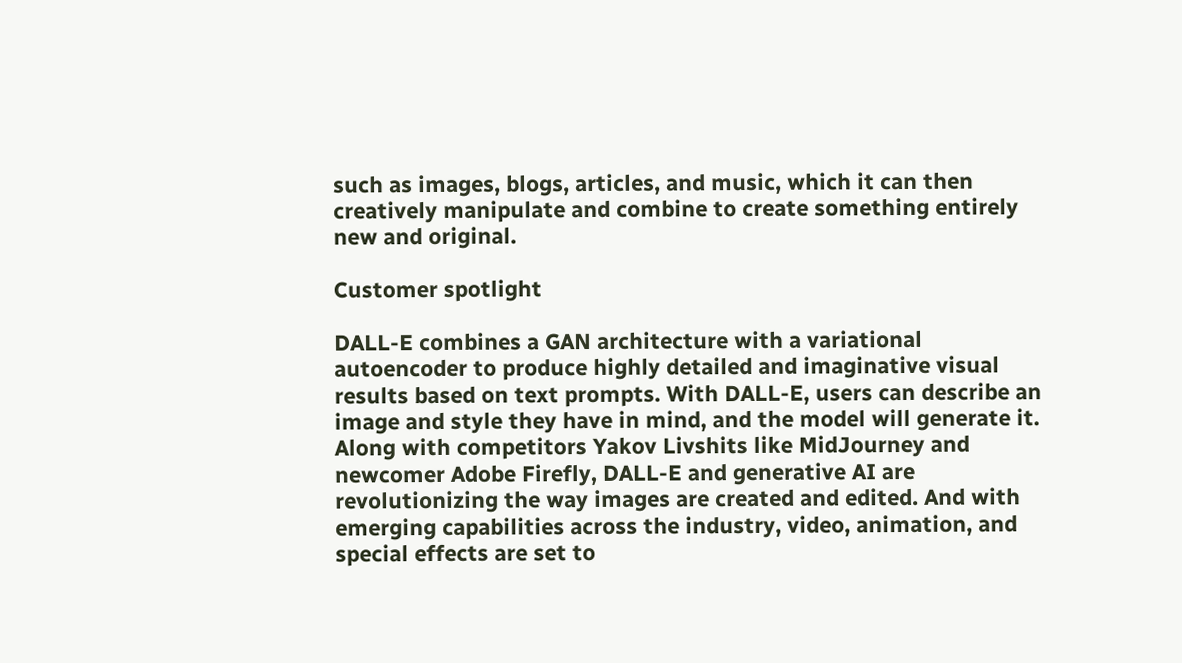such as images, blogs, articles, and music, which it can then creatively manipulate and combine to create something entirely new and original.

Customer spotlight

DALL-E combines a GAN architecture with a variational autoencoder to produce highly detailed and imaginative visual results based on text prompts. With DALL-E, users can describe an image and style they have in mind, and the model will generate it. Along with competitors Yakov Livshits like MidJourney and newcomer Adobe Firefly, DALL-E and generative AI are revolutionizing the way images are created and edited. And with emerging capabilities across the industry, video, animation, and special effects are set to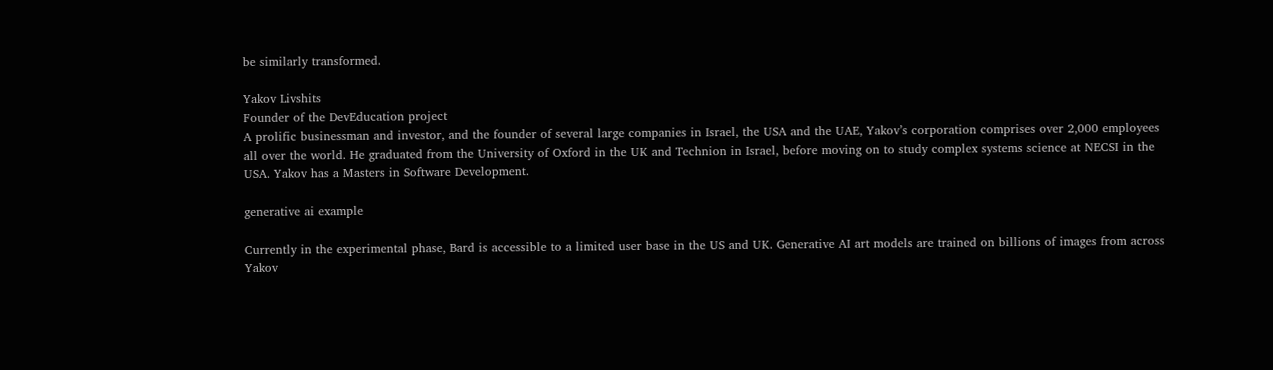be similarly transformed.

Yakov Livshits
Founder of the DevEducation project
A prolific businessman and investor, and the founder of several large companies in Israel, the USA and the UAE, Yakov’s corporation comprises over 2,000 employees all over the world. He graduated from the University of Oxford in the UK and Technion in Israel, before moving on to study complex systems science at NECSI in the USA. Yakov has a Masters in Software Development.

generative ai example

Currently in the experimental phase, Bard is accessible to a limited user base in the US and UK. Generative AI art models are trained on billions of images from across Yakov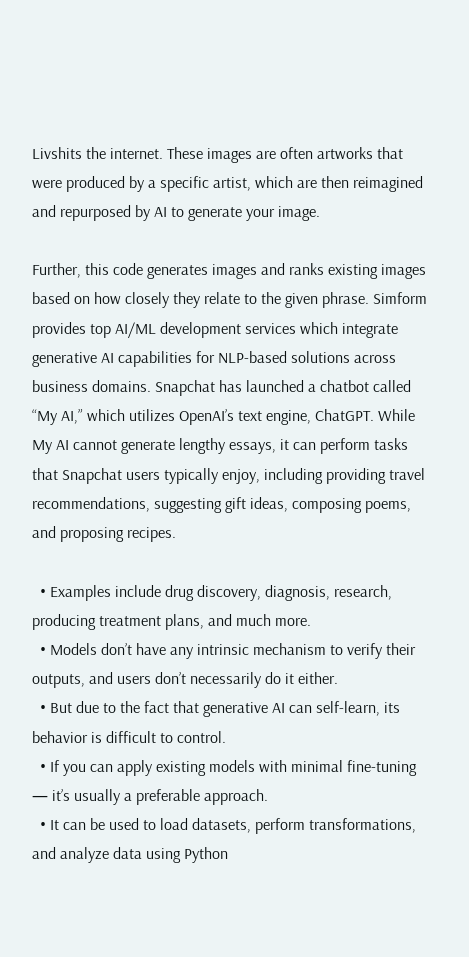Livshits the internet. These images are often artworks that were produced by a specific artist, which are then reimagined and repurposed by AI to generate your image.

Further, this code generates images and ranks existing images based on how closely they relate to the given phrase. Simform provides top AI/ML development services which integrate generative AI capabilities for NLP-based solutions across business domains. Snapchat has launched a chatbot called “My AI,” which utilizes OpenAI’s text engine, ChatGPT. While My AI cannot generate lengthy essays, it can perform tasks that Snapchat users typically enjoy, including providing travel recommendations, suggesting gift ideas, composing poems, and proposing recipes.

  • Examples include drug discovery, diagnosis, research, producing treatment plans, and much more.
  • Models don’t have any intrinsic mechanism to verify their outputs, and users don’t necessarily do it either.
  • But due to the fact that generative AI can self-learn, its behavior is difficult to control.
  • If you can apply existing models with minimal fine-tuning — it’s usually a preferable approach.
  • It can be used to load datasets, perform transformations, and analyze data using Python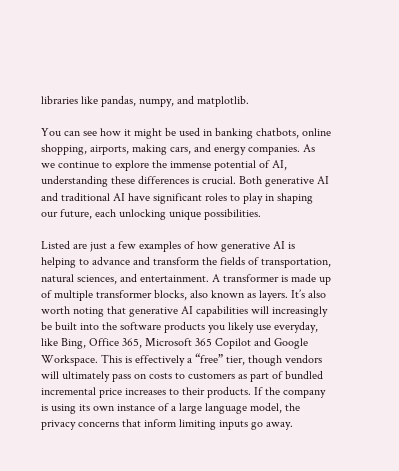libraries like pandas, numpy, and matplotlib.

You can see how it might be used in banking chatbots, online shopping, airports, making cars, and energy companies. As we continue to explore the immense potential of AI, understanding these differences is crucial. Both generative AI and traditional AI have significant roles to play in shaping our future, each unlocking unique possibilities.

Listed are just a few examples of how generative AI is helping to advance and transform the fields of transportation, natural sciences, and entertainment. A transformer is made up of multiple transformer blocks, also known as layers. It’s also worth noting that generative AI capabilities will increasingly be built into the software products you likely use everyday, like Bing, Office 365, Microsoft 365 Copilot and Google Workspace. This is effectively a “free” tier, though vendors will ultimately pass on costs to customers as part of bundled incremental price increases to their products. If the company is using its own instance of a large language model, the privacy concerns that inform limiting inputs go away.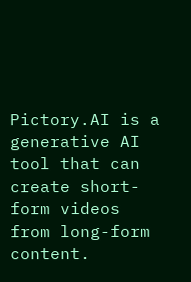Pictory.AI is a generative AI tool that can create short-form videos from long-form content.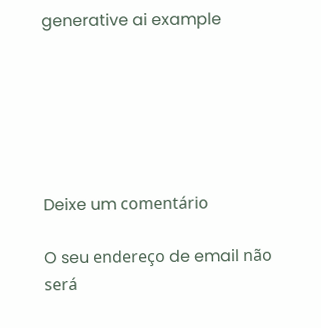generative ai example






Deixe um comentário

O seu endereço de email não será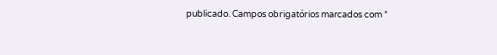publicado. Campos obrigatórios marcados com *